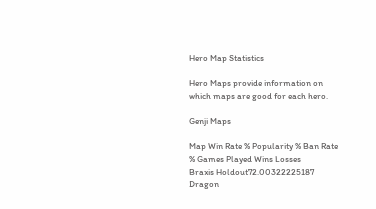Hero Map Statistics

Hero Maps provide information on which maps are good for each hero.

Genji Maps

Map Win Rate % Popularity % Ban Rate % Games Played Wins Losses
Braxis Holdout72.00322225187
Dragon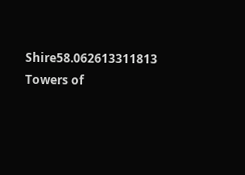Shire58.062613311813
Towers of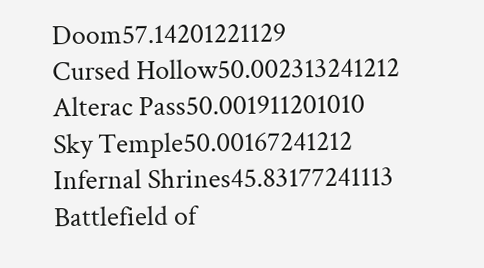Doom57.14201221129
Cursed Hollow50.002313241212
Alterac Pass50.001911201010
Sky Temple50.00167241212
Infernal Shrines45.83177241113
Battlefield of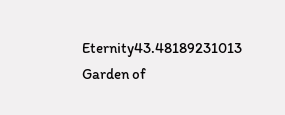Eternity43.48189231013
Garden of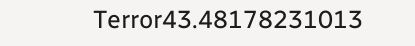Terror43.48178231013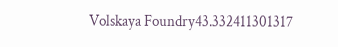Volskaya Foundry43.332411301317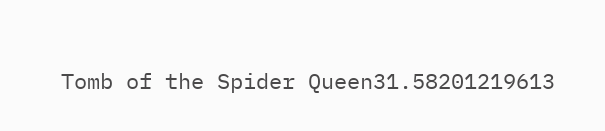Tomb of the Spider Queen31.58201219613